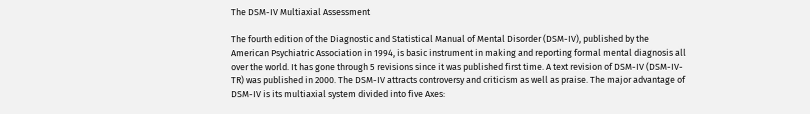The DSM-IV Multiaxial Assessment

The fourth edition of the Diagnostic and Statistical Manual of Mental Disorder (DSM-IV), published by the American Psychiatric Association in 1994, is basic instrument in making and reporting formal mental diagnosis all over the world. It has gone through 5 revisions since it was published first time. A text revision of DSM-IV (DSM-IV-TR) was published in 2000. The DSM-IV attracts controversy and criticism as well as praise. The major advantage of DSM-IV is its multiaxial system divided into five Axes: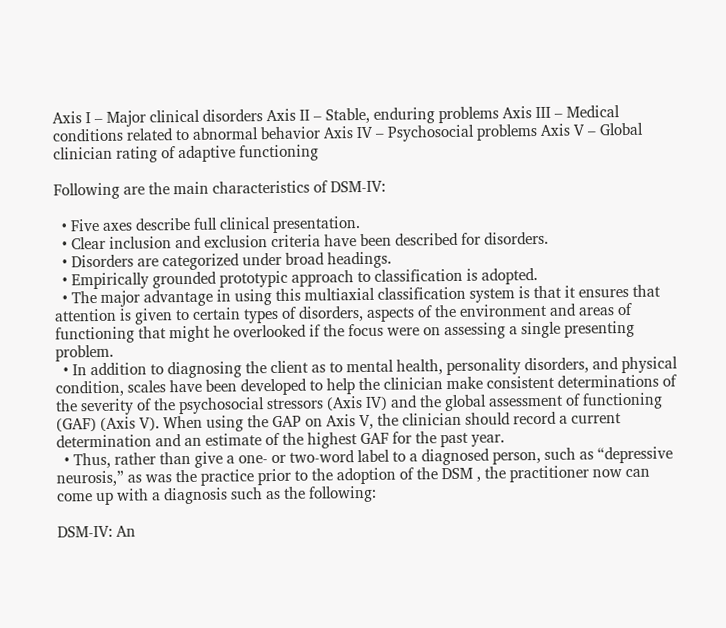Axis I – Major clinical disorders Axis II – Stable, enduring problems Axis III – Medical conditions related to abnormal behavior Axis IV – Psychosocial problems Axis V – Global clinician rating of adaptive functioning

Following are the main characteristics of DSM-IV:

  • Five axes describe full clinical presentation.
  • Clear inclusion and exclusion criteria have been described for disorders.
  • Disorders are categorized under broad headings.
  • Empirically grounded prototypic approach to classification is adopted.
  • The major advantage in using this multiaxial classification system is that it ensures that attention is given to certain types of disorders, aspects of the environment and areas of functioning that might he overlooked if the focus were on assessing a single presenting problem.
  • In addition to diagnosing the client as to mental health, personality disorders, and physical condition, scales have been developed to help the clinician make consistent determinations of the severity of the psychosocial stressors (Axis IV) and the global assessment of functioning (GAF) (Axis V). When using the GAP on Axis V, the clinician should record a current determination and an estimate of the highest GAF for the past year.
  • Thus, rather than give a one- or two-word label to a diagnosed person, such as “depressive neurosis,” as was the practice prior to the adoption of the DSM , the practitioner now can come up with a diagnosis such as the following:

DSM-IV: An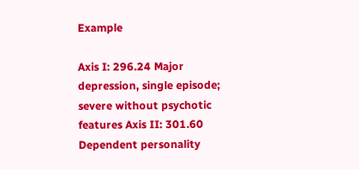Example

Axis I: 296.24 Major depression, single episode; severe without psychotic features Axis II: 301.60 Dependent personality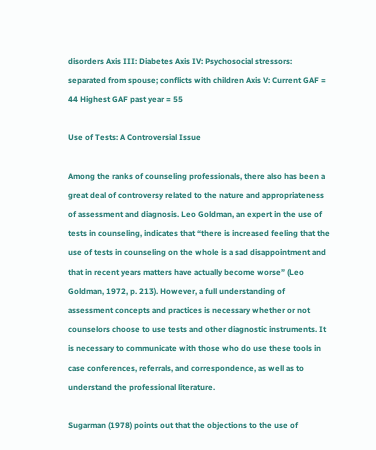disorders Axis III: Diabetes Axis IV: Psychosocial stressors: separated from spouse; conflicts with children Axis V: Current GAF = 44 Highest GAF past year = 55

Use of Tests: A Controversial Issue

Among the ranks of counseling professionals, there also has been a great deal of controversy related to the nature and appropriateness of assessment and diagnosis. Leo Goldman, an expert in the use of tests in counseling, indicates that “there is increased feeling that the use of tests in counseling on the whole is a sad disappointment and that in recent years matters have actually become worse” (Leo Goldman, 1972, p. 213). However, a full understanding of assessment concepts and practices is necessary whether or not counselors choose to use tests and other diagnostic instruments. It is necessary to communicate with those who do use these tools in case conferences, referrals, and correspondence, as well as to understand the professional literature.

Sugarman (1978) points out that the objections to the use of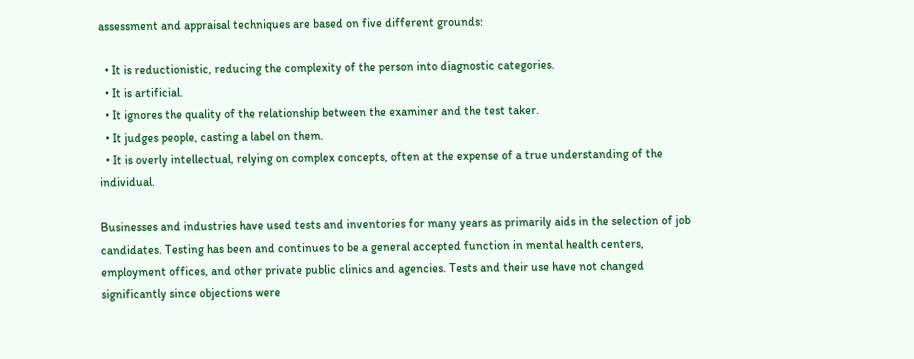assessment and appraisal techniques are based on five different grounds:

  • It is reductionistic, reducing the complexity of the person into diagnostic categories.
  • It is artificial.
  • It ignores the quality of the relationship between the examiner and the test taker.
  • It judges people, casting a label on them.
  • It is overly intellectual, relying on complex concepts, often at the expense of a true understanding of the individual.

Businesses and industries have used tests and inventories for many years as primarily aids in the selection of job candidates. Testing has been and continues to be a general accepted function in mental health centers, employment offices, and other private public clinics and agencies. Tests and their use have not changed significantly since objections were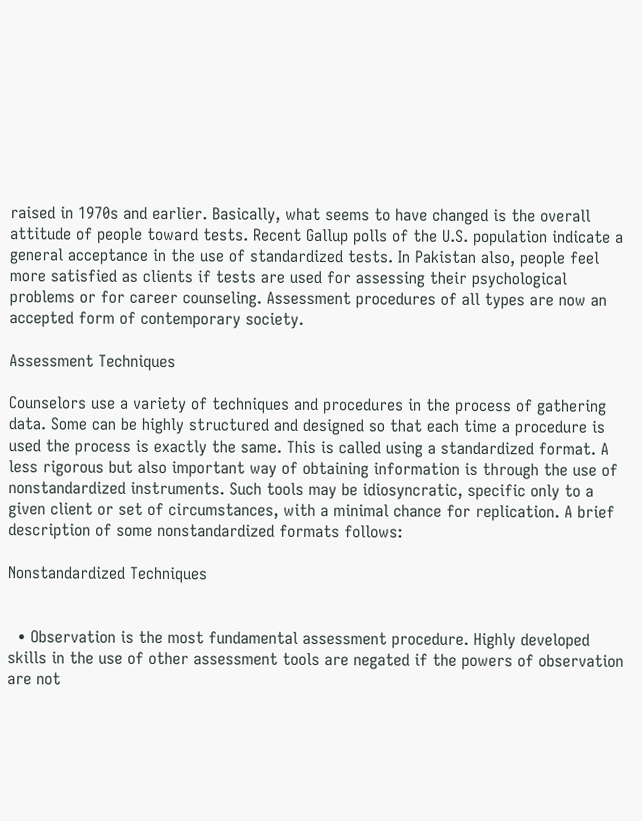raised in 1970s and earlier. Basically, what seems to have changed is the overall attitude of people toward tests. Recent Gallup polls of the U.S. population indicate a general acceptance in the use of standardized tests. In Pakistan also, people feel more satisfied as clients if tests are used for assessing their psychological problems or for career counseling. Assessment procedures of all types are now an accepted form of contemporary society.

Assessment Techniques

Counselors use a variety of techniques and procedures in the process of gathering data. Some can be highly structured and designed so that each time a procedure is used the process is exactly the same. This is called using a standardized format. A less rigorous but also important way of obtaining information is through the use of nonstandardized instruments. Such tools may be idiosyncratic, specific only to a given client or set of circumstances, with a minimal chance for replication. A brief description of some nonstandardized formats follows:

Nonstandardized Techniques


  • Observation is the most fundamental assessment procedure. Highly developed skills in the use of other assessment tools are negated if the powers of observation are not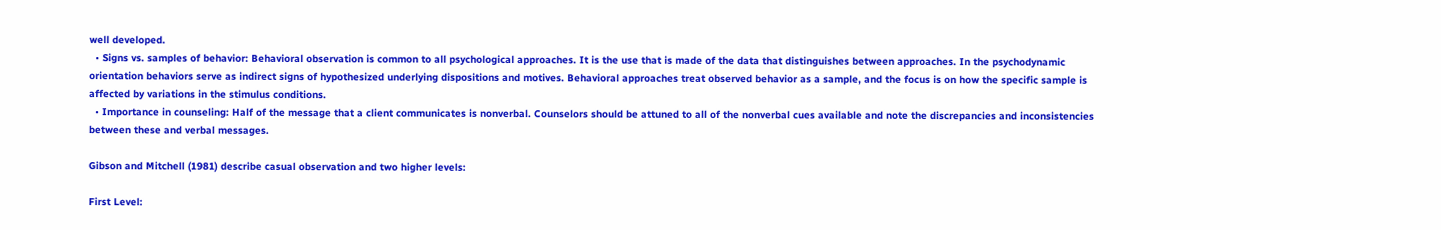well developed.
  • Signs vs. samples of behavior: Behavioral observation is common to all psychological approaches. It is the use that is made of the data that distinguishes between approaches. In the psychodynamic orientation behaviors serve as indirect signs of hypothesized underlying dispositions and motives. Behavioral approaches treat observed behavior as a sample, and the focus is on how the specific sample is affected by variations in the stimulus conditions.
  • Importance in counseling: Half of the message that a client communicates is nonverbal. Counselors should be attuned to all of the nonverbal cues available and note the discrepancies and inconsistencies between these and verbal messages.

Gibson and Mitchell (1981) describe casual observation and two higher levels:

First Level: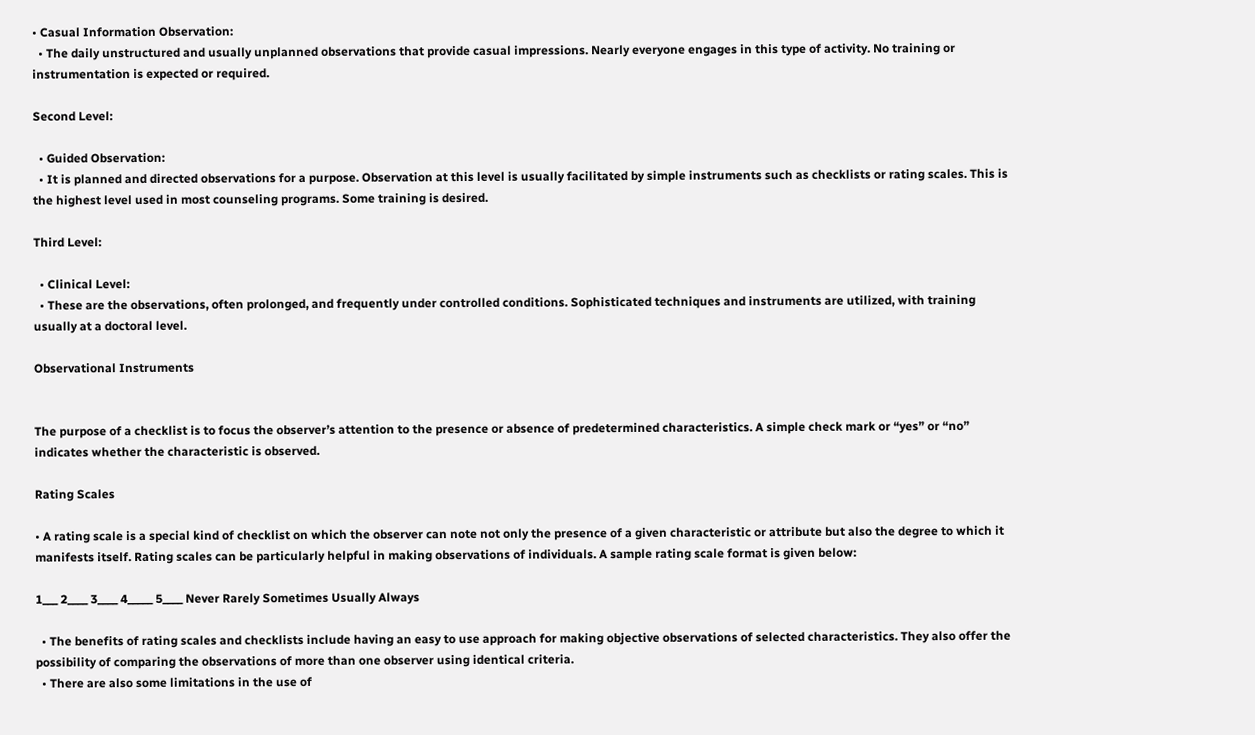• Casual Information Observation:
  • The daily unstructured and usually unplanned observations that provide casual impressions. Nearly everyone engages in this type of activity. No training or instrumentation is expected or required.

Second Level:

  • Guided Observation:
  • It is planned and directed observations for a purpose. Observation at this level is usually facilitated by simple instruments such as checklists or rating scales. This is the highest level used in most counseling programs. Some training is desired.

Third Level:

  • Clinical Level:
  • These are the observations, often prolonged, and frequently under controlled conditions. Sophisticated techniques and instruments are utilized, with training usually at a doctoral level.

Observational Instruments


The purpose of a checklist is to focus the observer’s attention to the presence or absence of predetermined characteristics. A simple check mark or “yes” or “no” indicates whether the characteristic is observed.

Rating Scales

• A rating scale is a special kind of checklist on which the observer can note not only the presence of a given characteristic or attribute but also the degree to which it manifests itself. Rating scales can be particularly helpful in making observations of individuals. A sample rating scale format is given below:

1___ 2____ 3____ 4_____ 5____ Never Rarely Sometimes Usually Always

  • The benefits of rating scales and checklists include having an easy to use approach for making objective observations of selected characteristics. They also offer the possibility of comparing the observations of more than one observer using identical criteria.
  • There are also some limitations in the use of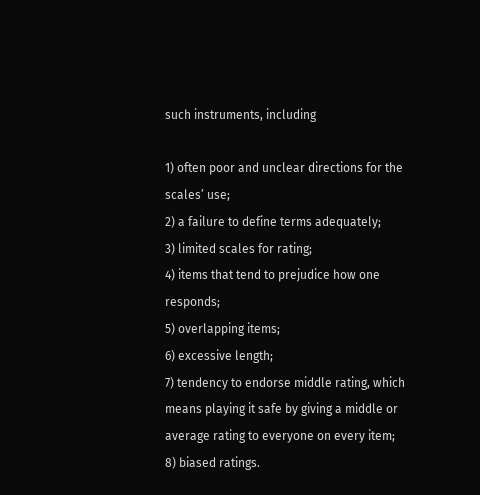such instruments, including

1) often poor and unclear directions for the scales’ use;
2) a failure to define terms adequately;
3) limited scales for rating;
4) items that tend to prejudice how one responds;
5) overlapping items;
6) excessive length;
7) tendency to endorse middle rating, which means playing it safe by giving a middle or average rating to everyone on every item;
8) biased ratings.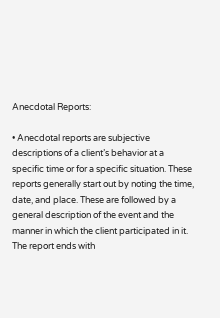Anecdotal Reports:

• Anecdotal reports are subjective descriptions of a client’s behavior at a specific time or for a specific situation. These reports generally start out by noting the time, date, and place. These are followed by a general description of the event and the manner in which the client participated in it. The report ends with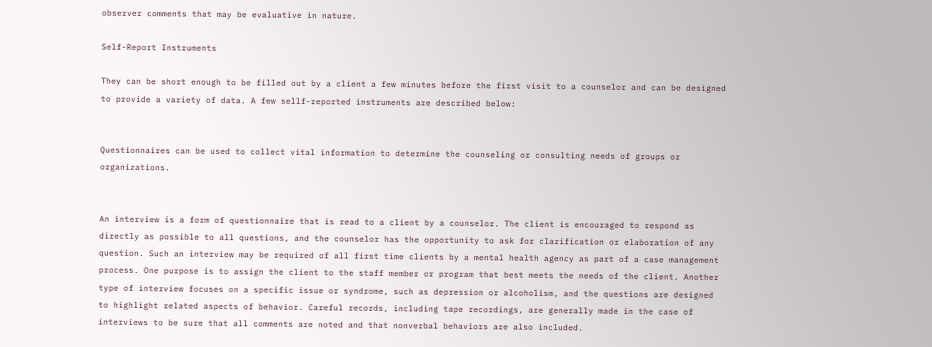observer comments that may be evaluative in nature.

Self-Report Instruments

They can be short enough to be filled out by a client a few minutes before the first visit to a counselor and can be designed to provide a variety of data. A few sellf-reported instruments are described below:


Questionnaires can be used to collect vital information to determine the counseling or consulting needs of groups or organizations.


An interview is a form of questionnaire that is read to a client by a counselor. The client is encouraged to respond as directly as possible to all questions, and the counselor has the opportunity to ask for clarification or elaboration of any question. Such an interview may be required of all first time clients by a mental health agency as part of a case management process. One purpose is to assign the client to the staff member or program that best meets the needs of the client. Another type of interview focuses on a specific issue or syndrome, such as depression or alcoholism, and the questions are designed to highlight related aspects of behavior. Careful records, including tape recordings, are generally made in the case of interviews to be sure that all comments are noted and that nonverbal behaviors are also included.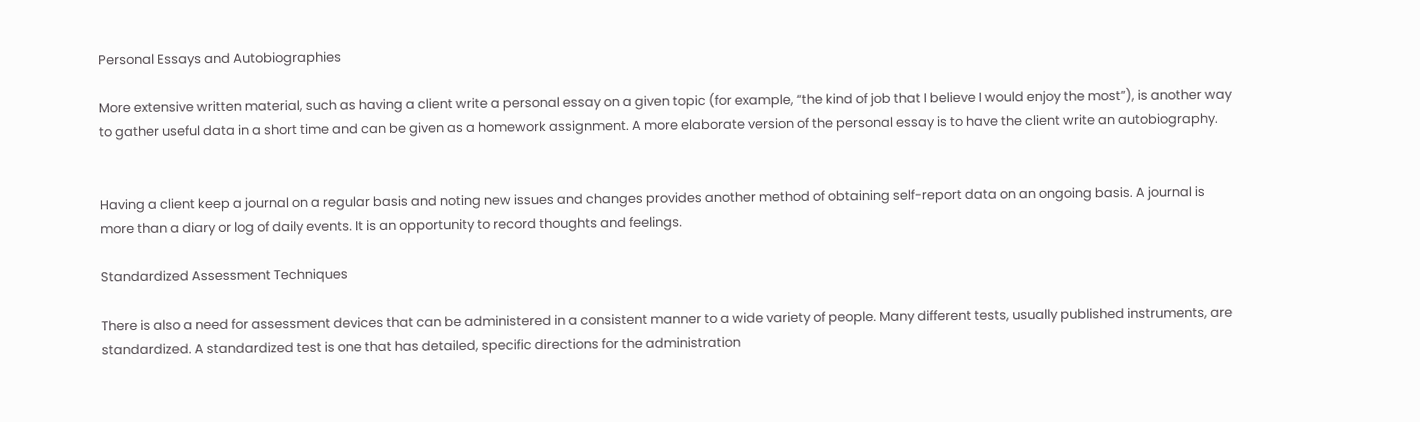Personal Essays and Autobiographies

More extensive written material, such as having a client write a personal essay on a given topic (for example, “the kind of job that I believe I would enjoy the most”), is another way to gather useful data in a short time and can be given as a homework assignment. A more elaborate version of the personal essay is to have the client write an autobiography.


Having a client keep a journal on a regular basis and noting new issues and changes provides another method of obtaining self-report data on an ongoing basis. A journal is more than a diary or log of daily events. It is an opportunity to record thoughts and feelings.

Standardized Assessment Techniques

There is also a need for assessment devices that can be administered in a consistent manner to a wide variety of people. Many different tests, usually published instruments, are standardized. A standardized test is one that has detailed, specific directions for the administration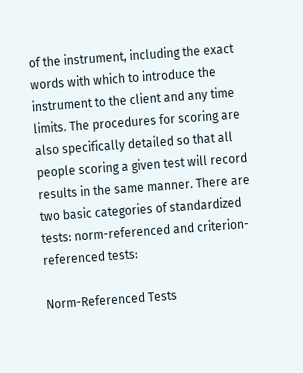of the instrument, including the exact words with which to introduce the instrument to the client and any time limits. The procedures for scoring are also specifically detailed so that all people scoring a given test will record results in the same manner. There are two basic categories of standardized tests: norm-referenced and criterion-referenced tests:

Norm-Referenced Tests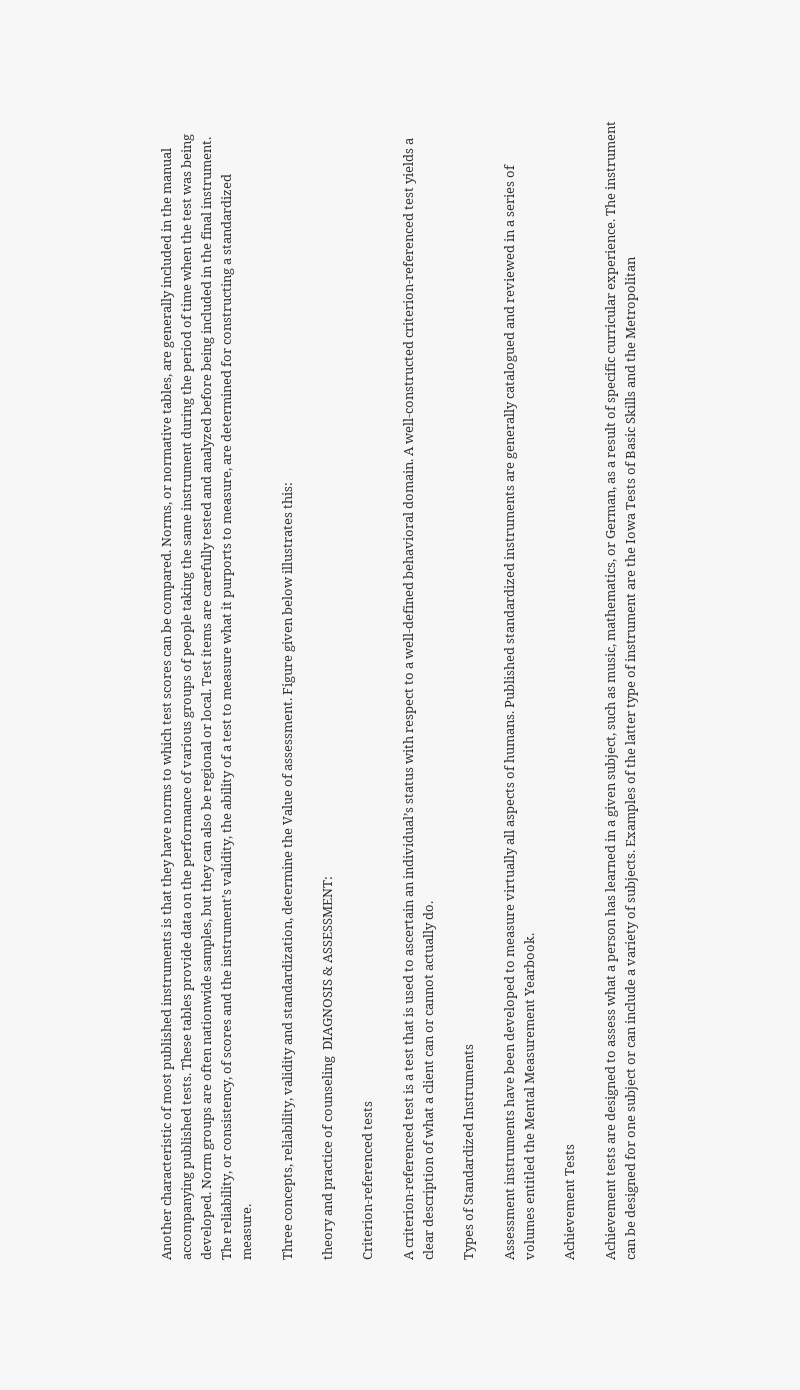Another characteristic of most published instruments is that they have norms to which test scores can be compared. Norms, or normative tables, are generally included in the manual accompanying published tests. These tables provide data on the performance of various groups of people taking the same instrument during the period of time when the test was being developed. Norm groups are often nationwide samples, but they can also be regional or local. Test items are carefully tested and analyzed before being included in the final instrument. The reliability, or consistency, of scores and the instrument’s validity, the ability of a test to measure what it purports to measure, are determined for constructing a standardized measure.

Three concepts, reliability, validity and standardization, determine the Value of assessment. Figure given below illustrates this:

theory and practice of counseling  DIAGNOSIS & ASSESSMENT:

Criterion-referenced tests

A criterion-referenced test is a test that is used to ascertain an individual’s status with respect to a well-defined behavioral domain. A well-constructed criterion-referenced test yields a clear description of what a client can or cannot actually do.

Types of Standardized Instruments

Assessment instruments have been developed to measure virtually all aspects of humans. Published standardized instruments are generally catalogued and reviewed in a series of volumes entitled the Mental Measurement Yearbook.

Achievement Tests

Achievement tests are designed to assess what a person has learned in a given subject, such as music, mathematics, or German, as a result of specific curricular experience. The instrument can be designed for one subject or can include a variety of subjects. Examples of the latter type of instrument are the Iowa Tests of Basic Skills and the Metropolitan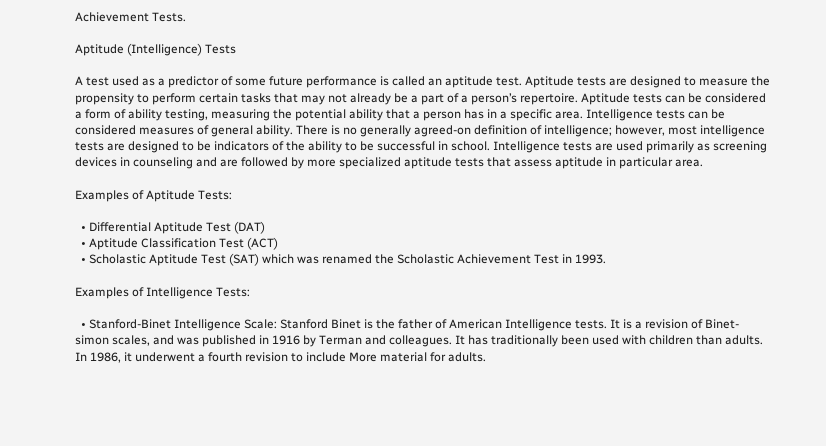Achievement Tests.

Aptitude (Intelligence) Tests

A test used as a predictor of some future performance is called an aptitude test. Aptitude tests are designed to measure the propensity to perform certain tasks that may not already be a part of a person’s repertoire. Aptitude tests can be considered a form of ability testing, measuring the potential ability that a person has in a specific area. Intelligence tests can be considered measures of general ability. There is no generally agreed-on definition of intelligence; however, most intelligence tests are designed to be indicators of the ability to be successful in school. Intelligence tests are used primarily as screening devices in counseling and are followed by more specialized aptitude tests that assess aptitude in particular area.

Examples of Aptitude Tests:

  • Differential Aptitude Test (DAT)
  • Aptitude Classification Test (ACT)
  • Scholastic Aptitude Test (SAT) which was renamed the Scholastic Achievement Test in 1993.

Examples of Intelligence Tests:

  • Stanford-Binet Intelligence Scale: Stanford Binet is the father of American Intelligence tests. It is a revision of Binet-simon scales, and was published in 1916 by Terman and colleagues. It has traditionally been used with children than adults. In 1986, it underwent a fourth revision to include More material for adults.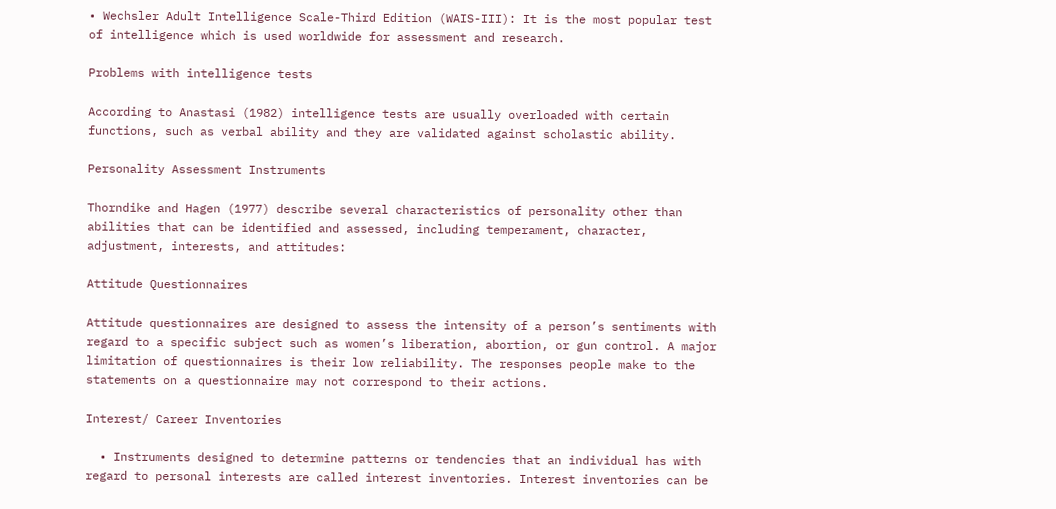• Wechsler Adult Intelligence Scale-Third Edition (WAIS-III): It is the most popular test of intelligence which is used worldwide for assessment and research.

Problems with intelligence tests

According to Anastasi (1982) intelligence tests are usually overloaded with certain functions, such as verbal ability and they are validated against scholastic ability.

Personality Assessment Instruments

Thorndike and Hagen (1977) describe several characteristics of personality other than abilities that can be identified and assessed, including temperament, character, adjustment, interests, and attitudes:

Attitude Questionnaires

Attitude questionnaires are designed to assess the intensity of a person’s sentiments with regard to a specific subject such as women’s liberation, abortion, or gun control. A major limitation of questionnaires is their low reliability. The responses people make to the statements on a questionnaire may not correspond to their actions.

Interest/ Career Inventories

  • Instruments designed to determine patterns or tendencies that an individual has with regard to personal interests are called interest inventories. Interest inventories can be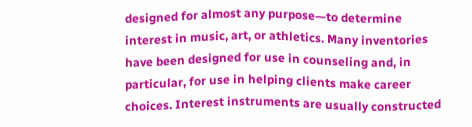designed for almost any purpose—to determine interest in music, art, or athletics. Many inventories have been designed for use in counseling and, in particular, for use in helping clients make career choices. Interest instruments are usually constructed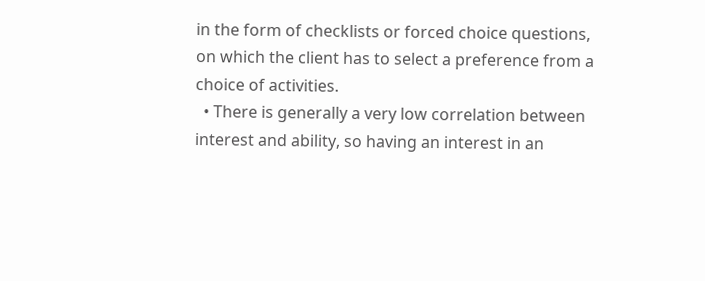in the form of checklists or forced choice questions, on which the client has to select a preference from a choice of activities.
  • There is generally a very low correlation between interest and ability, so having an interest in an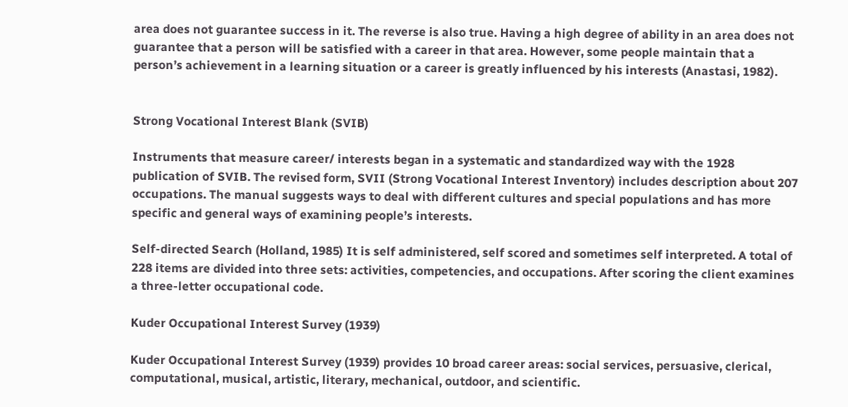area does not guarantee success in it. The reverse is also true. Having a high degree of ability in an area does not guarantee that a person will be satisfied with a career in that area. However, some people maintain that a person’s achievement in a learning situation or a career is greatly influenced by his interests (Anastasi, 1982).


Strong Vocational Interest Blank (SVIB)

Instruments that measure career/ interests began in a systematic and standardized way with the 1928 publication of SVIB. The revised form, SVII (Strong Vocational Interest Inventory) includes description about 207 occupations. The manual suggests ways to deal with different cultures and special populations and has more specific and general ways of examining people’s interests.

Self-directed Search (Holland, 1985) It is self administered, self scored and sometimes self interpreted. A total of 228 items are divided into three sets: activities, competencies, and occupations. After scoring the client examines a three-letter occupational code.

Kuder Occupational Interest Survey (1939)

Kuder Occupational Interest Survey (1939) provides 10 broad career areas: social services, persuasive, clerical, computational, musical, artistic, literary, mechanical, outdoor, and scientific.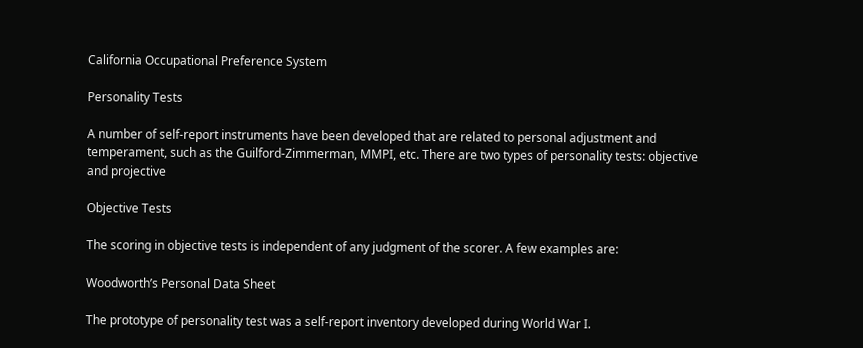California Occupational Preference System

Personality Tests

A number of self-report instruments have been developed that are related to personal adjustment and temperament, such as the Guilford-Zimmerman, MMPI, etc. There are two types of personality tests: objective and projective

Objective Tests

The scoring in objective tests is independent of any judgment of the scorer. A few examples are:

Woodworth’s Personal Data Sheet

The prototype of personality test was a self-report inventory developed during World War I.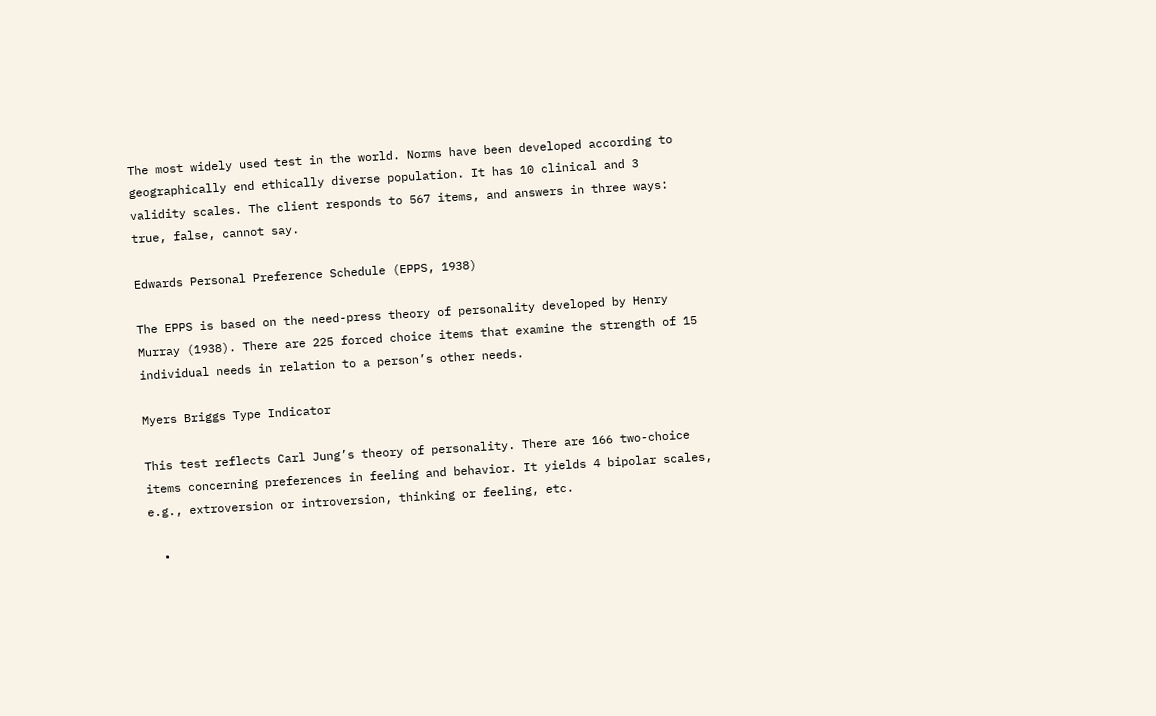The most widely used test in the world. Norms have been developed according to geographically end ethically diverse population. It has 10 clinical and 3 validity scales. The client responds to 567 items, and answers in three ways: true, false, cannot say.

Edwards Personal Preference Schedule (EPPS, 1938)

The EPPS is based on the need-press theory of personality developed by Henry Murray (1938). There are 225 forced choice items that examine the strength of 15 individual needs in relation to a person’s other needs.

Myers Briggs Type Indicator

This test reflects Carl Jung’s theory of personality. There are 166 two-choice items concerning preferences in feeling and behavior. It yields 4 bipolar scales, e.g., extroversion or introversion, thinking or feeling, etc.

  •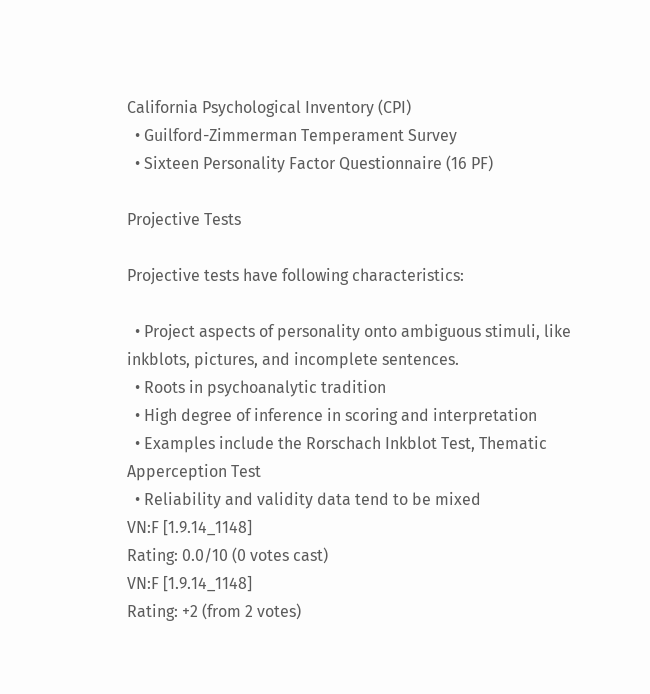California Psychological Inventory (CPI)
  • Guilford-Zimmerman Temperament Survey
  • Sixteen Personality Factor Questionnaire (16 PF)

Projective Tests

Projective tests have following characteristics:

  • Project aspects of personality onto ambiguous stimuli, like inkblots, pictures, and incomplete sentences.
  • Roots in psychoanalytic tradition
  • High degree of inference in scoring and interpretation
  • Examples include the Rorschach Inkblot Test, Thematic Apperception Test
  • Reliability and validity data tend to be mixed
VN:F [1.9.14_1148]
Rating: 0.0/10 (0 votes cast)
VN:F [1.9.14_1148]
Rating: +2 (from 2 votes)